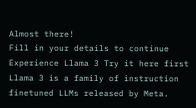Almost there!
Fill in your details to continue
Experience Llama 3 Try it here first
Llama 3 is a family of instruction finetuned LLMs released by Meta.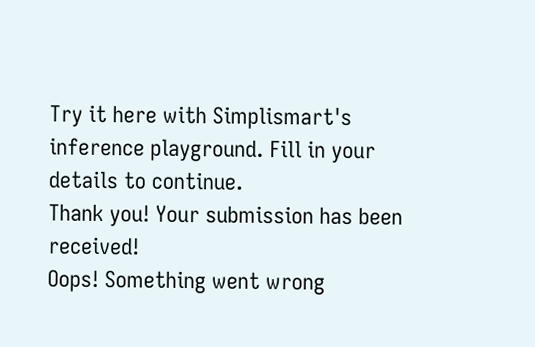Try it here with Simplismart's inference playground. Fill in your details to continue.
Thank you! Your submission has been received!
Oops! Something went wrong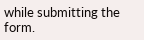while submitting the form.